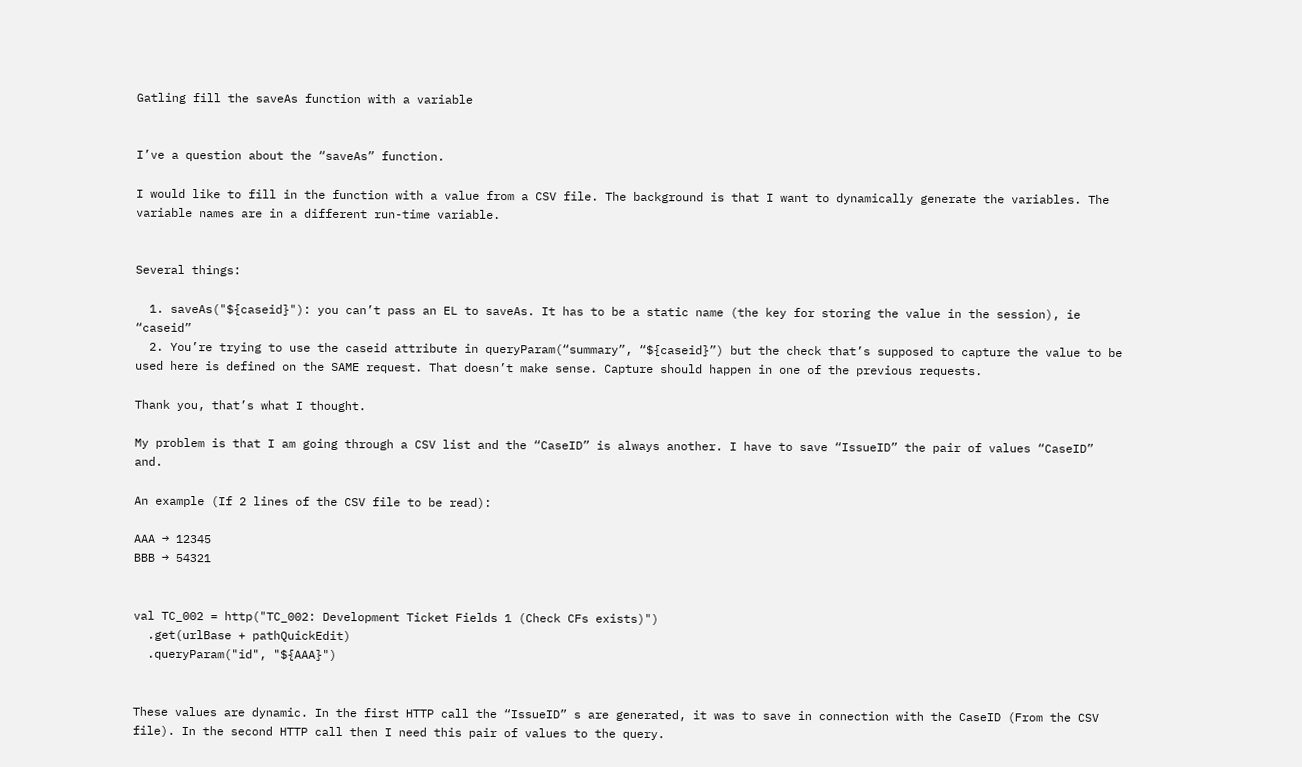Gatling fill the saveAs function with a variable


I’ve a question about the “saveAs” function.

I would like to fill in the function with a value from a CSV file. The background is that I want to dynamically generate the variables. The variable names are in a different run-time variable.


Several things:

  1. saveAs("${caseid}"): you can’t pass an EL to saveAs. It has to be a static name (the key for storing the value in the session), ie “caseid”
  2. You’re trying to use the caseid attribute in queryParam(“summary”, “${caseid}”) but the check that’s supposed to capture the value to be used here is defined on the SAME request. That doesn’t make sense. Capture should happen in one of the previous requests.

Thank you, that’s what I thought.

My problem is that I am going through a CSV list and the “CaseID” is always another. I have to save “IssueID” the pair of values “CaseID” and.

An example (If 2 lines of the CSV file to be read):

AAA → 12345
BBB → 54321


val TC_002 = http("TC_002: Development Ticket Fields 1 (Check CFs exists)")
  .get(urlBase + pathQuickEdit)
  .queryParam("id", "${AAA}")


These values are dynamic. In the first HTTP call the “IssueID” s are generated, it was to save in connection with the CaseID (From the CSV file). In the second HTTP call then I need this pair of values to the query.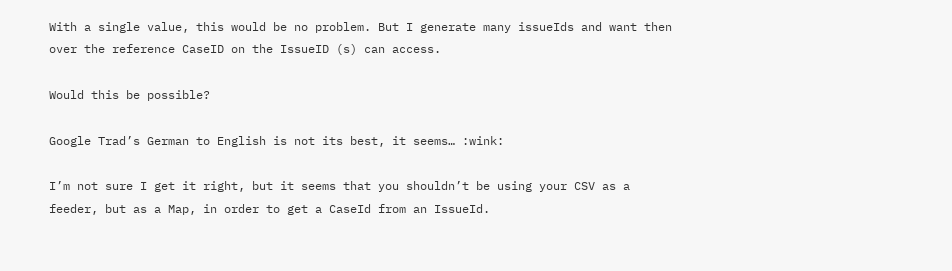With a single value, this would be no problem. But I generate many issueIds and want then over the reference CaseID on the IssueID (s) can access.

Would this be possible?

Google Trad’s German to English is not its best, it seems… :wink:

I’m not sure I get it right, but it seems that you shouldn’t be using your CSV as a feeder, but as a Map, in order to get a CaseId from an IssueId.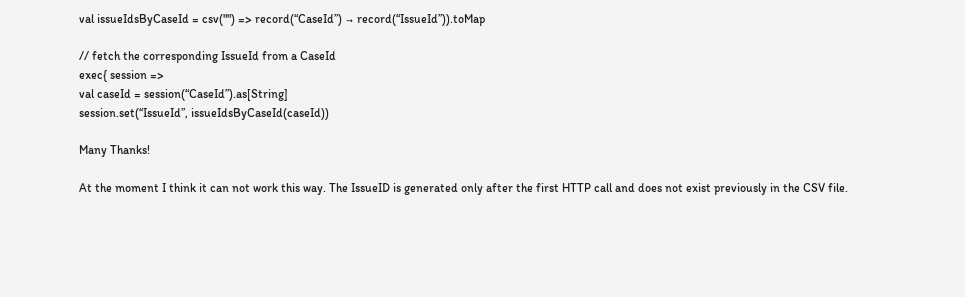val issueIdsByCaseId = csv("") => record(“CaseId”) → record(“IssueId”)).toMap

// fetch the corresponding IssueId from a CaseId
exec{ session =>
val caseId = session(“CaseId”).as[String]
session.set(“IssueId”, issueIdsByCaseId(caseId))

Many Thanks!

At the moment I think it can not work this way. The IssueID is generated only after the first HTTP call and does not exist previously in the CSV file.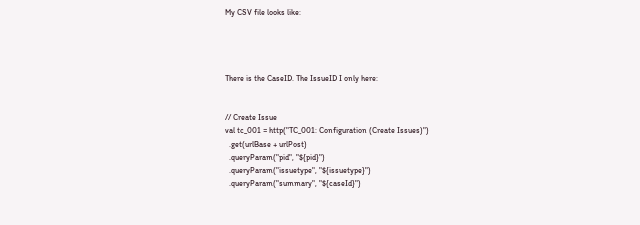My CSV file looks like:




There is the CaseID. The IssueID I only here:


// Create Issue
val tc_001 = http("TC_001: Configuration (Create Issues)")
  .get(urlBase + urlPost)
  .queryParam("pid", "${pid}")
  .queryParam("issuetype", "${issuetype}")
  .queryParam("summary", "${caseId}")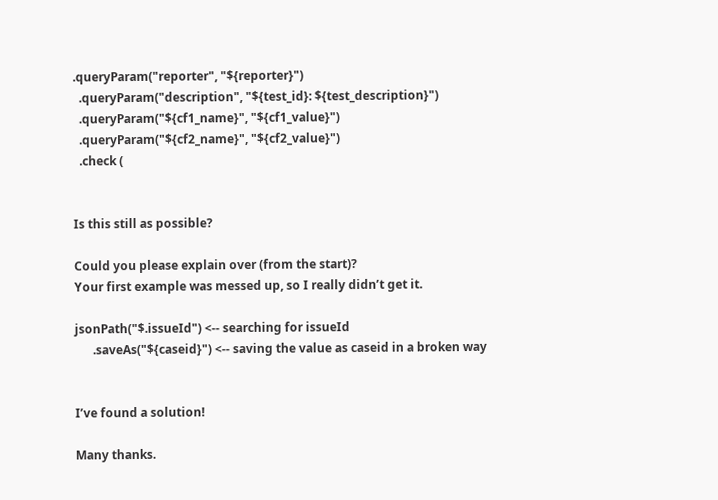.queryParam("reporter", "${reporter}")
  .queryParam("description", "${test_id}: ${test_description}")
  .queryParam("${cf1_name}", "${cf1_value}")
  .queryParam("${cf2_name}", "${cf2_value}")
  .check (


Is this still as possible?

Could you please explain over (from the start)?
Your first example was messed up, so I really didn’t get it.

jsonPath("$.issueId") <-- searching for issueId
      .saveAs("${caseid}") <-- saving the value as caseid in a broken way


I’ve found a solution!

Many thanks.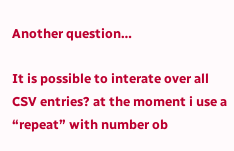Another question…

It is possible to interate over all CSV entries? at the moment i use a “repeat” with number ob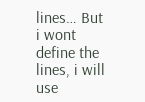lines… But i wont define the lines, i will use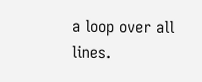a loop over all lines.